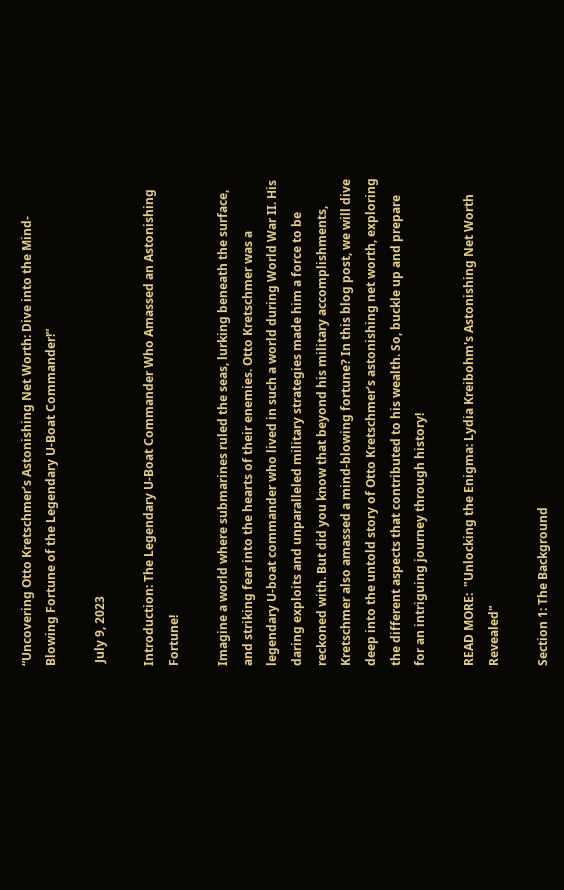“Uncovering Otto Kretschmer’s Astonishing Net Worth: Dive into the Mind-Blowing Fortune of the Legendary U-Boat Commander!”

 July 9, 2023

Introduction: The Legendary U-Boat Commander Who Amassed an Astonishing Fortune!

Imagine a world where submarines ruled the seas, lurking beneath the surface, and striking fear into the hearts of their enemies. Otto Kretschmer was a legendary U-boat commander who lived in such a world during World War II. His daring exploits and unparalleled military strategies made him a force to be reckoned with. But did you know that beyond his military accomplishments, Kretschmer also amassed a mind-blowing fortune? In this blog post, we will dive deep into the untold story of Otto Kretschmer’s astonishing net worth, exploring the different aspects that contributed to his wealth. So, buckle up and prepare for an intriguing journey through history!

READ MORE:  "Unlocking the Enigma: Lydia Kreibohm's Astonishing Net Worth Revealed"

Section 1: The Background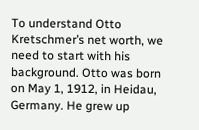To understand Otto Kretschmer’s net worth, we need to start with his background. Otto was born on May 1, 1912, in Heidau, Germany. He grew up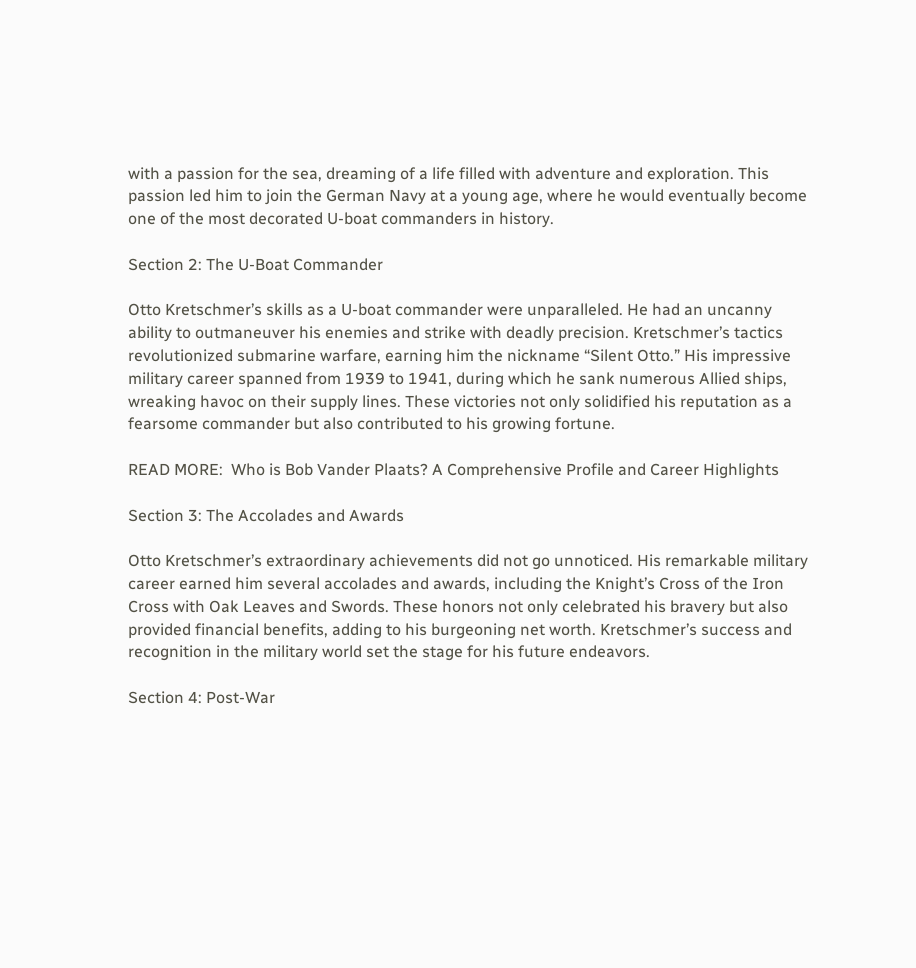with a passion for the sea, dreaming of a life filled with adventure and exploration. This passion led him to join the German Navy at a young age, where he would eventually become one of the most decorated U-boat commanders in history.

Section 2: The U-Boat Commander

Otto Kretschmer’s skills as a U-boat commander were unparalleled. He had an uncanny ability to outmaneuver his enemies and strike with deadly precision. Kretschmer’s tactics revolutionized submarine warfare, earning him the nickname “Silent Otto.” His impressive military career spanned from 1939 to 1941, during which he sank numerous Allied ships, wreaking havoc on their supply lines. These victories not only solidified his reputation as a fearsome commander but also contributed to his growing fortune.

READ MORE:  Who is Bob Vander Plaats? A Comprehensive Profile and Career Highlights

Section 3: The Accolades and Awards

Otto Kretschmer’s extraordinary achievements did not go unnoticed. His remarkable military career earned him several accolades and awards, including the Knight’s Cross of the Iron Cross with Oak Leaves and Swords. These honors not only celebrated his bravery but also provided financial benefits, adding to his burgeoning net worth. Kretschmer’s success and recognition in the military world set the stage for his future endeavors.

Section 4: Post-War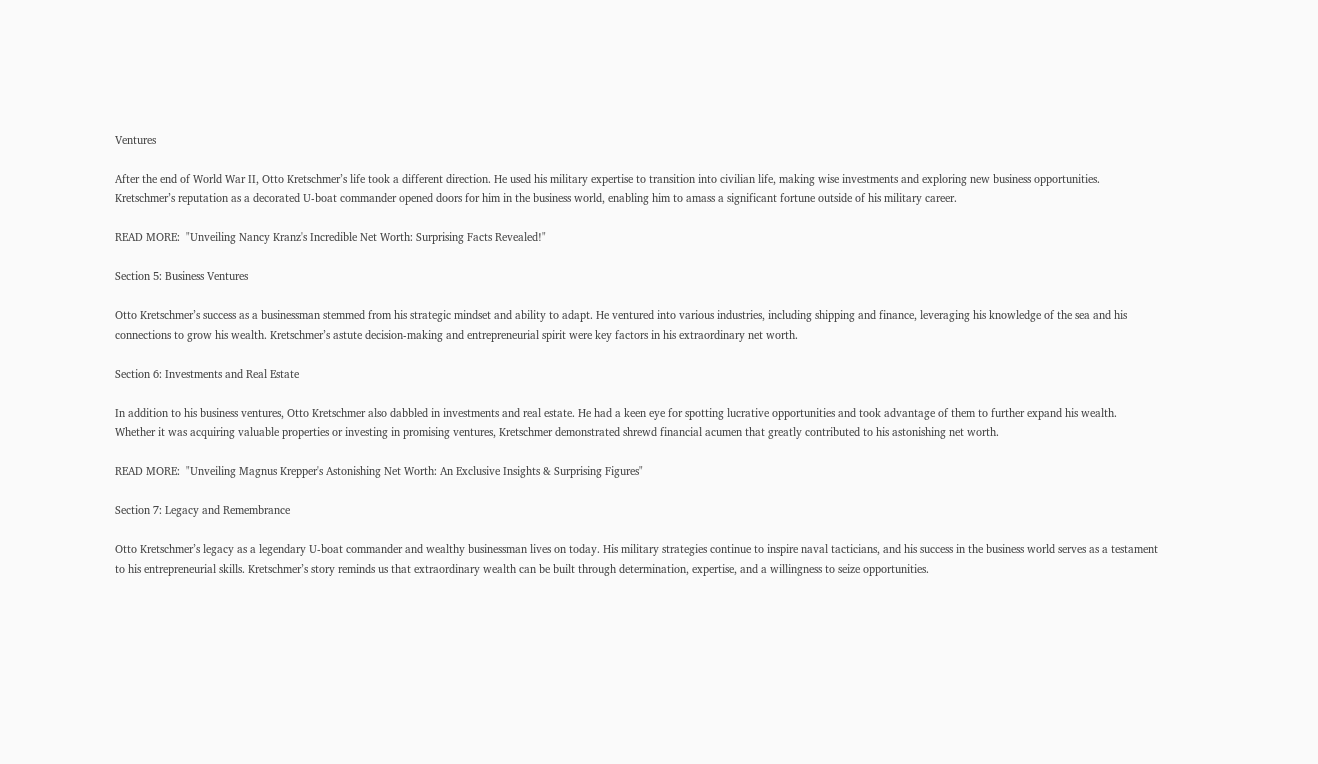Ventures

After the end of World War II, Otto Kretschmer’s life took a different direction. He used his military expertise to transition into civilian life, making wise investments and exploring new business opportunities. Kretschmer’s reputation as a decorated U-boat commander opened doors for him in the business world, enabling him to amass a significant fortune outside of his military career.

READ MORE:  "Unveiling Nancy Kranz's Incredible Net Worth: Surprising Facts Revealed!"

Section 5: Business Ventures

Otto Kretschmer’s success as a businessman stemmed from his strategic mindset and ability to adapt. He ventured into various industries, including shipping and finance, leveraging his knowledge of the sea and his connections to grow his wealth. Kretschmer’s astute decision-making and entrepreneurial spirit were key factors in his extraordinary net worth.

Section 6: Investments and Real Estate

In addition to his business ventures, Otto Kretschmer also dabbled in investments and real estate. He had a keen eye for spotting lucrative opportunities and took advantage of them to further expand his wealth. Whether it was acquiring valuable properties or investing in promising ventures, Kretschmer demonstrated shrewd financial acumen that greatly contributed to his astonishing net worth.

READ MORE:  "Unveiling Magnus Krepper's Astonishing Net Worth: An Exclusive Insights & Surprising Figures"

Section 7: Legacy and Remembrance

Otto Kretschmer’s legacy as a legendary U-boat commander and wealthy businessman lives on today. His military strategies continue to inspire naval tacticians, and his success in the business world serves as a testament to his entrepreneurial skills. Kretschmer’s story reminds us that extraordinary wealth can be built through determination, expertise, and a willingness to seize opportunities.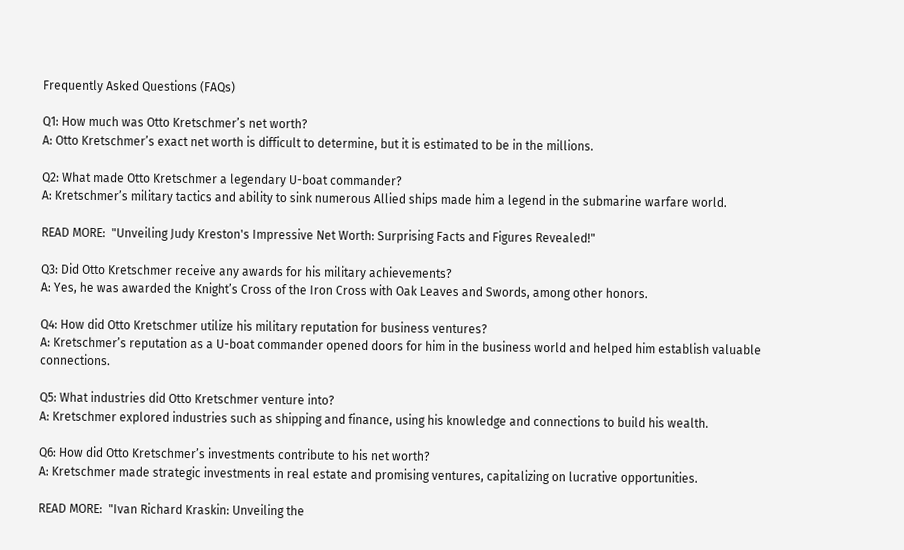Frequently Asked Questions (FAQs)

Q1: How much was Otto Kretschmer’s net worth?
A: Otto Kretschmer’s exact net worth is difficult to determine, but it is estimated to be in the millions.

Q2: What made Otto Kretschmer a legendary U-boat commander?
A: Kretschmer’s military tactics and ability to sink numerous Allied ships made him a legend in the submarine warfare world.

READ MORE:  "Unveiling Judy Kreston's Impressive Net Worth: Surprising Facts and Figures Revealed!"

Q3: Did Otto Kretschmer receive any awards for his military achievements?
A: Yes, he was awarded the Knight’s Cross of the Iron Cross with Oak Leaves and Swords, among other honors.

Q4: How did Otto Kretschmer utilize his military reputation for business ventures?
A: Kretschmer’s reputation as a U-boat commander opened doors for him in the business world and helped him establish valuable connections.

Q5: What industries did Otto Kretschmer venture into?
A: Kretschmer explored industries such as shipping and finance, using his knowledge and connections to build his wealth.

Q6: How did Otto Kretschmer’s investments contribute to his net worth?
A: Kretschmer made strategic investments in real estate and promising ventures, capitalizing on lucrative opportunities.

READ MORE:  "Ivan Richard Kraskin: Unveiling the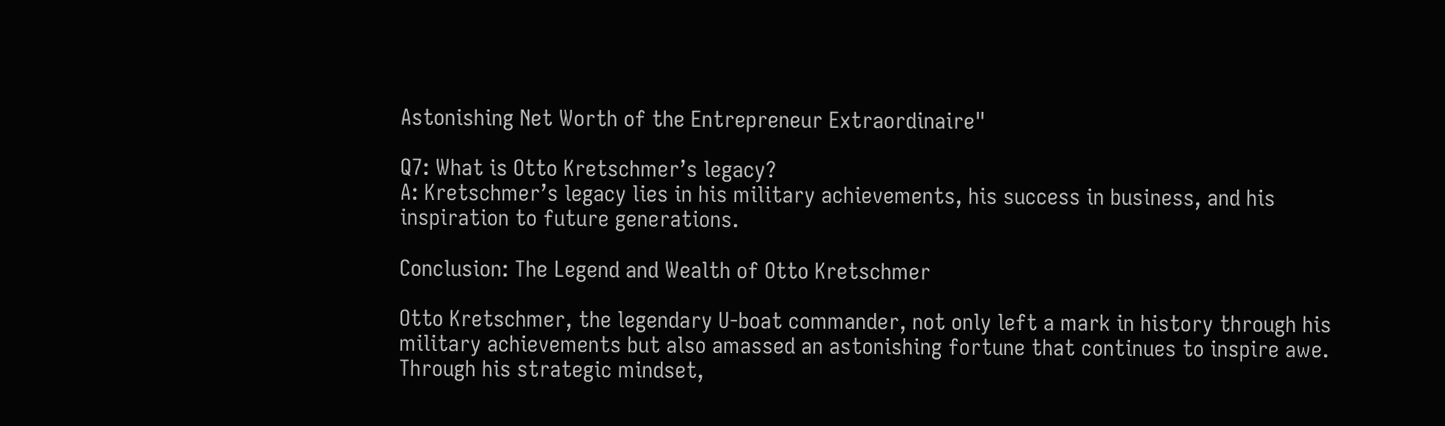Astonishing Net Worth of the Entrepreneur Extraordinaire"

Q7: What is Otto Kretschmer’s legacy?
A: Kretschmer’s legacy lies in his military achievements, his success in business, and his inspiration to future generations.

Conclusion: The Legend and Wealth of Otto Kretschmer

Otto Kretschmer, the legendary U-boat commander, not only left a mark in history through his military achievements but also amassed an astonishing fortune that continues to inspire awe. Through his strategic mindset,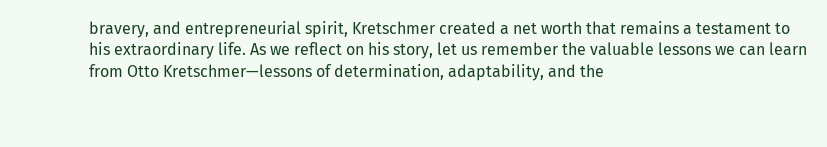bravery, and entrepreneurial spirit, Kretschmer created a net worth that remains a testament to his extraordinary life. As we reflect on his story, let us remember the valuable lessons we can learn from Otto Kretschmer—lessons of determination, adaptability, and the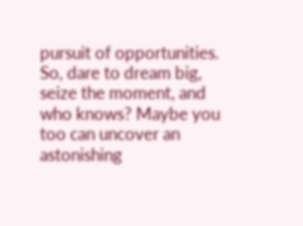pursuit of opportunities. So, dare to dream big, seize the moment, and who knows? Maybe you too can uncover an astonishing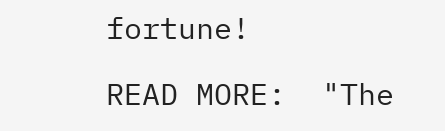fortune!

READ MORE:  "The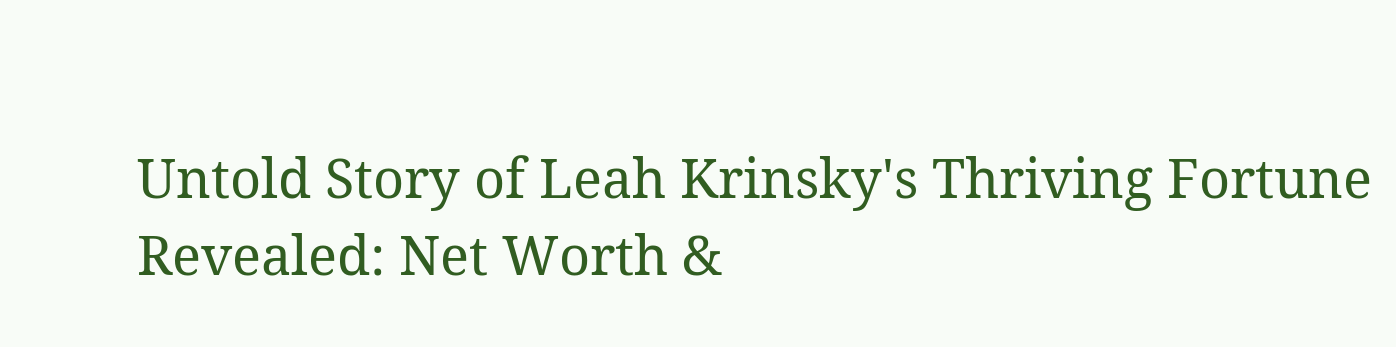Untold Story of Leah Krinsky's Thriving Fortune Revealed: Net Worth &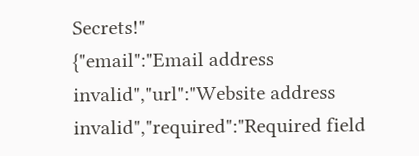Secrets!"
{"email":"Email address invalid","url":"Website address invalid","required":"Required field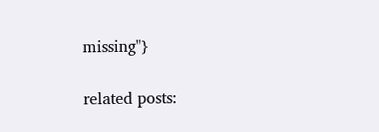missing"}

related posts: